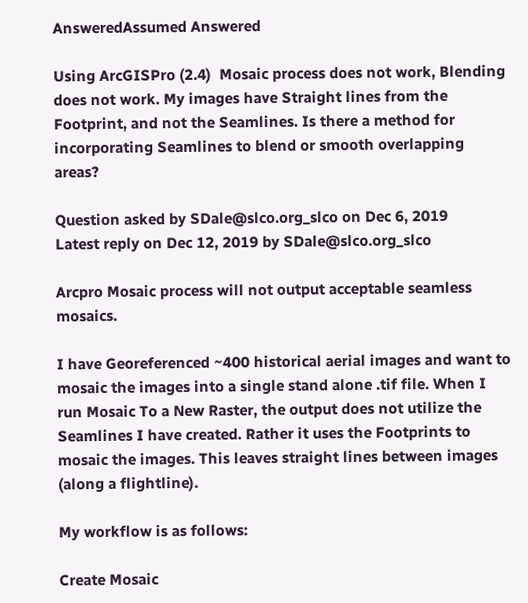AnsweredAssumed Answered

Using ArcGISPro (2.4)  Mosaic process does not work, Blending does not work. My images have Straight lines from the Footprint, and not the Seamlines. Is there a method for incorporating Seamlines to blend or smooth overlapping areas?

Question asked by SDale@slco.org_slco on Dec 6, 2019
Latest reply on Dec 12, 2019 by SDale@slco.org_slco

Arcpro Mosaic process will not output acceptable seamless mosaics.

I have Georeferenced ~400 historical aerial images and want to mosaic the images into a single stand alone .tif file. When I run Mosaic To a New Raster, the output does not utilize the Seamlines I have created. Rather it uses the Footprints to mosaic the images. This leaves straight lines between images (along a flightline).

My workflow is as follows:

Create Mosaic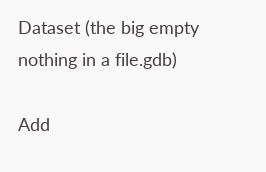Dataset (the big empty nothing in a file.gdb)

Add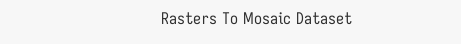Rasters To Mosaic Dataset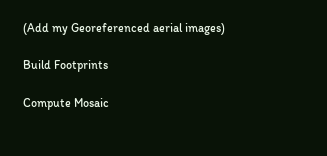(Add my Georeferenced aerial images)

Build Footprints

Compute Mosaic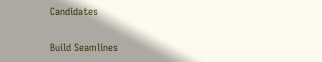Candidates

Build Seamlines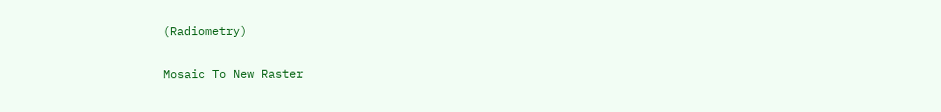(Radiometry)

Mosaic To New Raster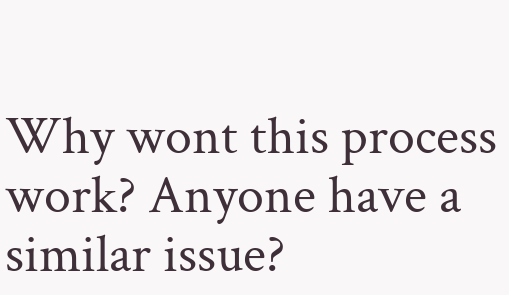Why wont this process work? Anyone have a similar issue?